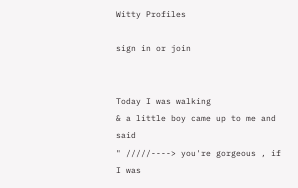Witty Profiles

sign in or join


Today I was walking
& a little boy came up to me and said
" /////----> you're gorgeous , if I was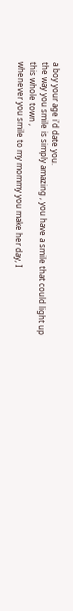a boy your age i'd date you.
the way you smile is simply amazing , you have a smile that could light up this whole town ,
whenever you smile to my mommy you make her day, I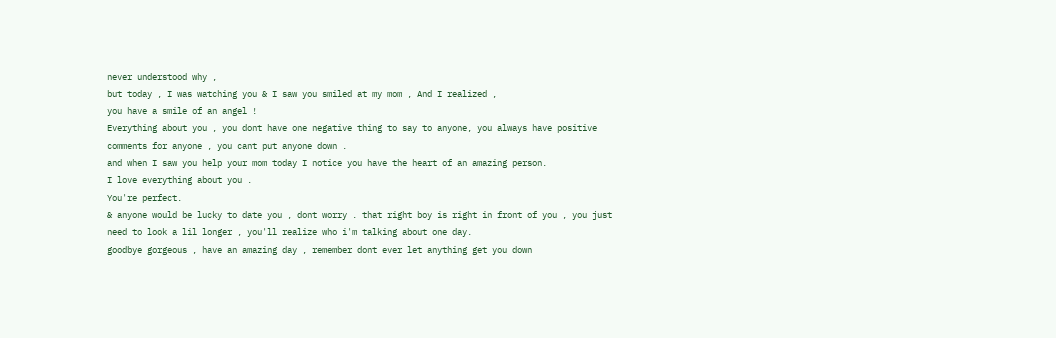never understood why ,
but today , I was watching you & I saw you smiled at my mom , And I realized ,
you have a smile of an angel !
Everything about you , you dont have one negative thing to say to anyone, you always have positive comments for anyone , you cant put anyone down .
and when I saw you help your mom today I notice you have the heart of an amazing person.
I love everything about you .
You're perfect.
& anyone would be lucky to date you , dont worry . that right boy is right in front of you , you just need to look a lil longer , you'll realize who i'm talking about one day.
goodbye gorgeous , have an amazing day , remember dont ever let anything get you down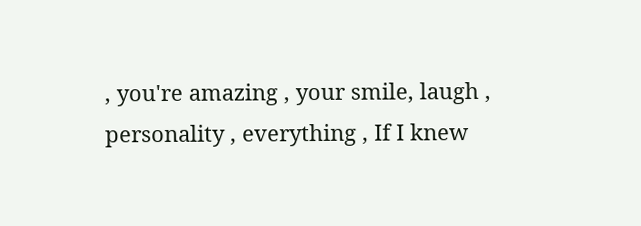, you're amazing , your smile, laugh , personality , everything , If I knew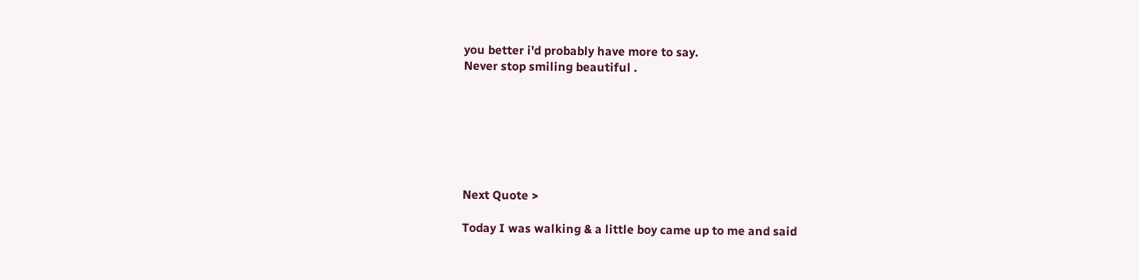you better i'd probably have more to say.
Never stop smiling beautiful .







Next Quote >

Today I was walking & a little boy came up to me and said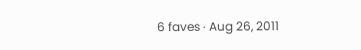6 faves · Aug 26, 2011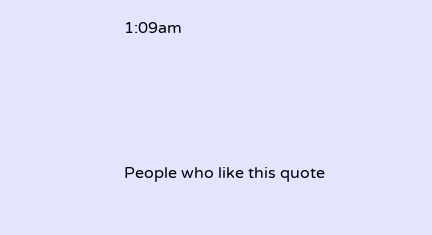1:09am






People who like this quote